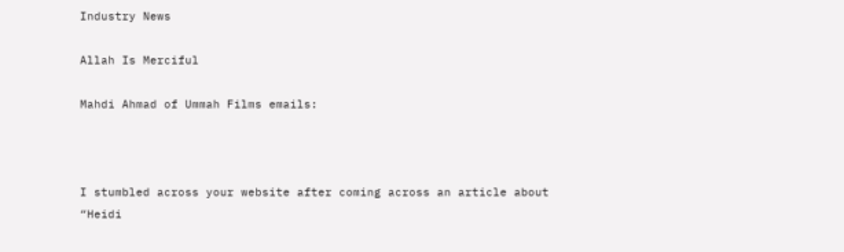Industry News

Allah Is Merciful

Mahdi Ahmad of Ummah Films emails:



I stumbled across your website after coming across an article about “Heidi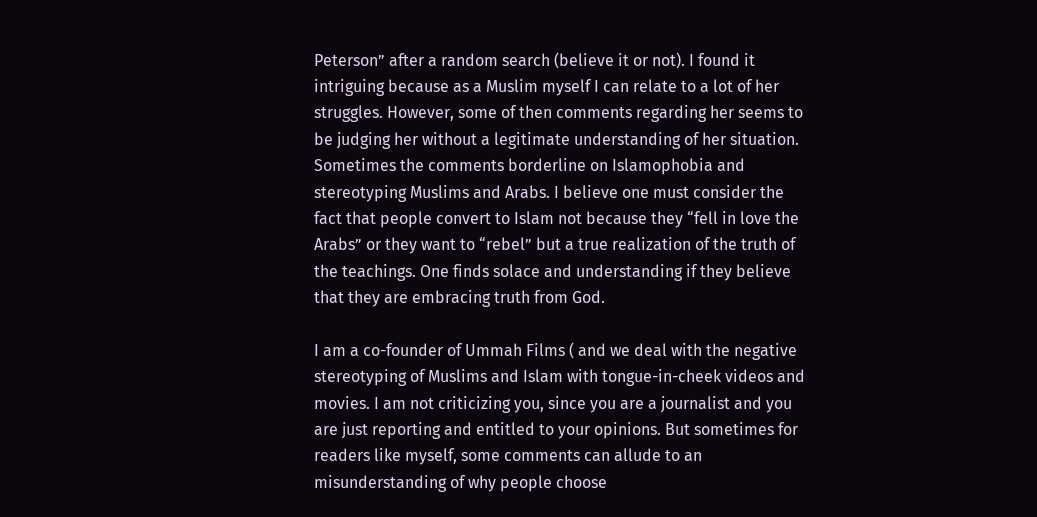Peterson” after a random search (believe it or not). I found it intriguing because as a Muslim myself I can relate to a lot of her struggles. However, some of then comments regarding her seems to be judging her without a legitimate understanding of her situation. Sometimes the comments borderline on Islamophobia and stereotyping Muslims and Arabs. I believe one must consider the fact that people convert to Islam not because they “fell in love the Arabs” or they want to “rebel” but a true realization of the truth of the teachings. One finds solace and understanding if they believe that they are embracing truth from God.

I am a co-founder of Ummah Films ( and we deal with the negative stereotyping of Muslims and Islam with tongue-in-cheek videos and movies. I am not criticizing you, since you are a journalist and you are just reporting and entitled to your opinions. But sometimes for readers like myself, some comments can allude to an misunderstanding of why people choose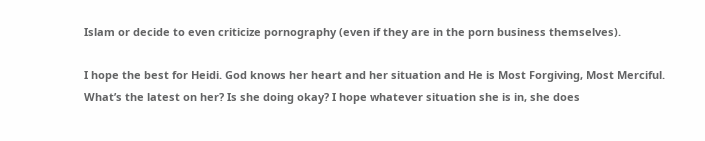Islam or decide to even criticize pornography (even if they are in the porn business themselves).

I hope the best for Heidi. God knows her heart and her situation and He is Most Forgiving, Most Merciful. What’s the latest on her? Is she doing okay? I hope whatever situation she is in, she does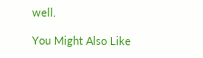well.

You Might Also Like